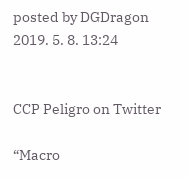posted by DGDragon 2019. 5. 8. 13:24


CCP Peligro on Twitter

“Macro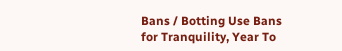Bans / Botting Use Bans for Tranquility, Year To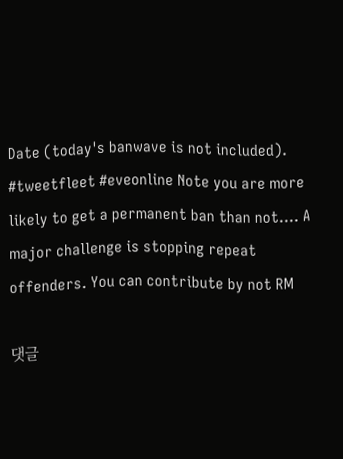Date (today's banwave is not included). #tweetfleet #eveonline Note you are more likely to get a permanent ban than not.... A major challenge is stopping repeat offenders. You can contribute by not RM

댓글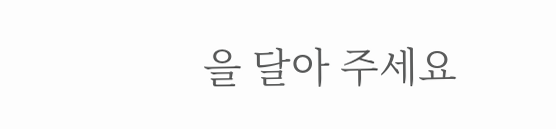을 달아 주세요